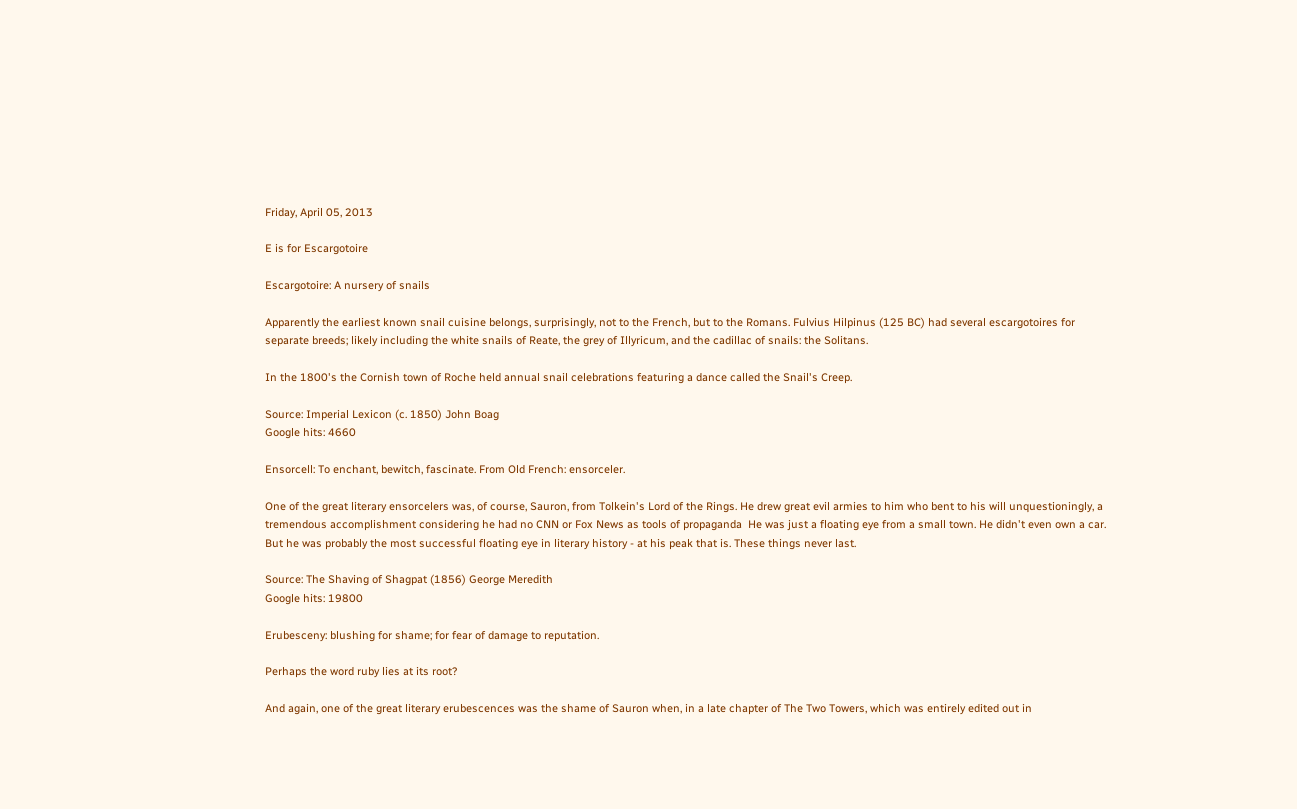Friday, April 05, 2013

E is for Escargotoire

Escargotoire: A nursery of snails

Apparently the earliest known snail cuisine belongs, surprisingly, not to the French, but to the Romans. Fulvius Hilpinus (125 BC) had several escargotoires for separate breeds; likely including the white snails of Reate, the grey of Illyricum, and the cadillac of snails: the Solitans.

In the 1800's the Cornish town of Roche held annual snail celebrations featuring a dance called the Snail's Creep.

Source: Imperial Lexicon (c. 1850) John Boag
Google hits: 4660

Ensorcell: To enchant, bewitch, fascinate. From Old French: ensorceler.

One of the great literary ensorcelers was, of course, Sauron, from Tolkein's Lord of the Rings. He drew great evil armies to him who bent to his will unquestioningly, a tremendous accomplishment considering he had no CNN or Fox News as tools of propaganda  He was just a floating eye from a small town. He didn't even own a car. But he was probably the most successful floating eye in literary history - at his peak that is. These things never last.

Source: The Shaving of Shagpat (1856) George Meredith
Google hits: 19800

Erubesceny: blushing for shame; for fear of damage to reputation.

Perhaps the word ruby lies at its root?

And again, one of the great literary erubescences was the shame of Sauron when, in a late chapter of The Two Towers, which was entirely edited out in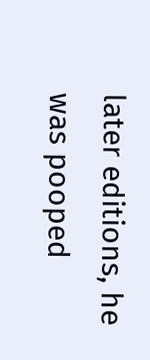later editions, he was pooped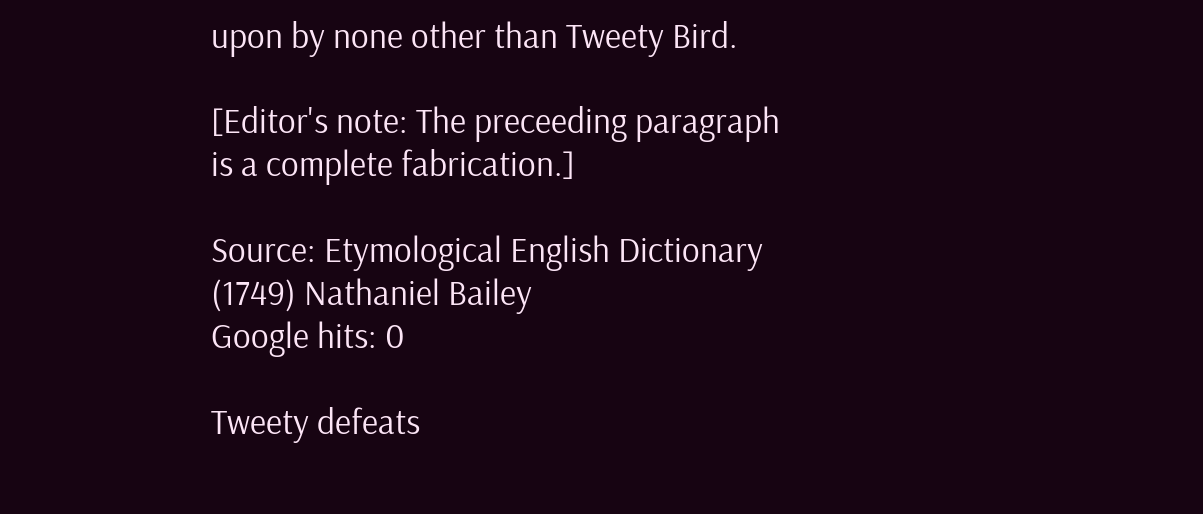upon by none other than Tweety Bird.

[Editor's note: The preceeding paragraph is a complete fabrication.]

Source: Etymological English Dictionary (1749) Nathaniel Bailey
Google hits: 0

Tweety defeats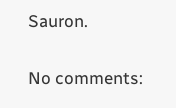Sauron.

No comments: